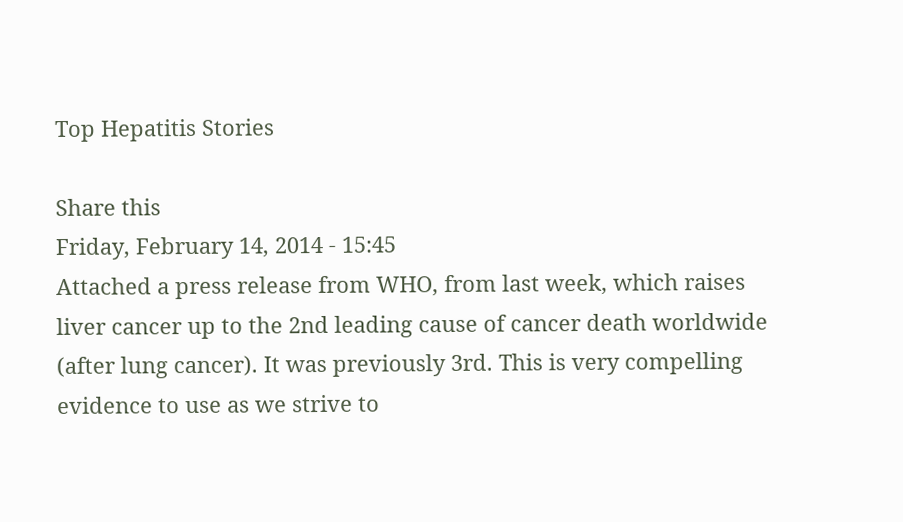Top Hepatitis Stories

Share this
Friday, February 14, 2014 - 15:45
Attached a press release from WHO, from last week, which raises liver cancer up to the 2nd leading cause of cancer death worldwide (after lung cancer). It was previously 3rd. This is very compelling evidence to use as we strive to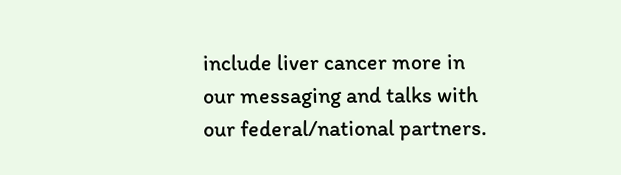include liver cancer more in our messaging and talks with our federal/national partners.